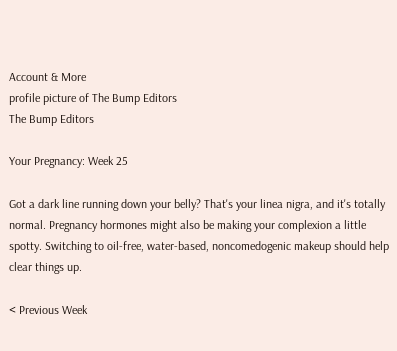Account & More
profile picture of The Bump Editors
The Bump Editors

Your Pregnancy: Week 25

Got a dark line running down your belly? That's your linea nigra, and it's totally normal. Pregnancy hormones might also be making your complexion a little spotty. Switching to oil-free, water-based, noncomedogenic makeup should help clear things up.

< Previous Week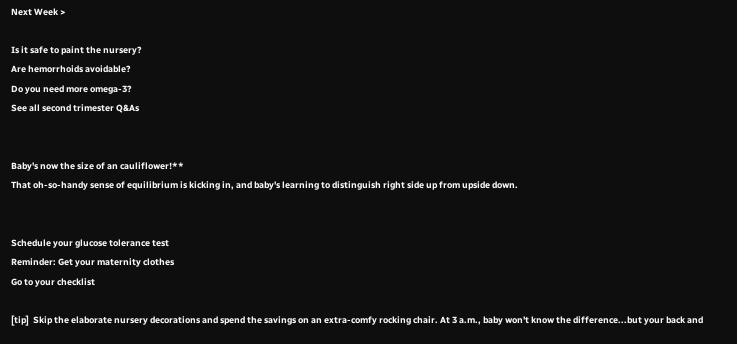Next Week >

Is it safe to paint the nursery?
Are hemorrhoids avoidable?
Do you need more omega-3?
See all second trimester Q&As


Baby's now the size of an cauliflower!**
That oh-so-handy sense of equilibrium is kicking in, and baby's learning to distinguish right side up from upside down.


Schedule your glucose tolerance test
Reminder: Get your maternity clothes
Go to your checklist

[tip]  Skip the elaborate nursery decorations and spend the savings on an extra-comfy rocking chair. At 3 a.m., baby won't know the difference...but your back and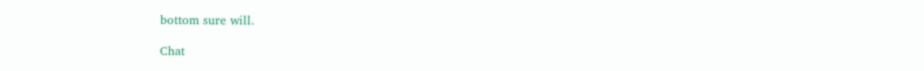bottom sure will.

Chat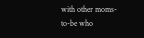with other moms-to-be who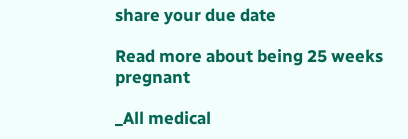share your due date

Read more about being 25 weeks pregnant

_All medical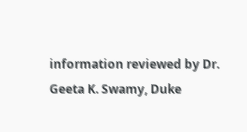information reviewed by Dr. Geeta K. Swamy, Duke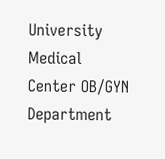University Medical Center OB/GYN Department